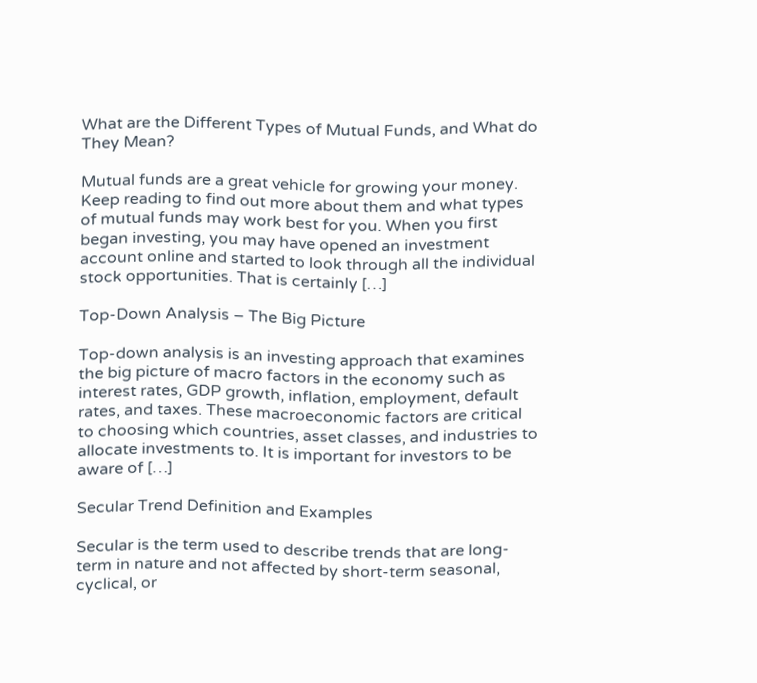What are the Different Types of Mutual Funds, and What do They Mean?

Mutual funds are a great vehicle for growing your money. Keep reading to find out more about them and what types of mutual funds may work best for you. When you first began investing, you may have opened an investment account online and started to look through all the individual stock opportunities. That is certainly […]

Top-Down Analysis – The Big Picture

Top-down analysis is an investing approach that examines the big picture of macro factors in the economy such as interest rates, GDP growth, inflation, employment, default rates, and taxes. These macroeconomic factors are critical to choosing which countries, asset classes, and industries to allocate investments to. It is important for investors to be aware of […]

Secular Trend Definition and Examples

Secular is the term used to describe trends that are long-term in nature and not affected by short-term seasonal, cyclical, or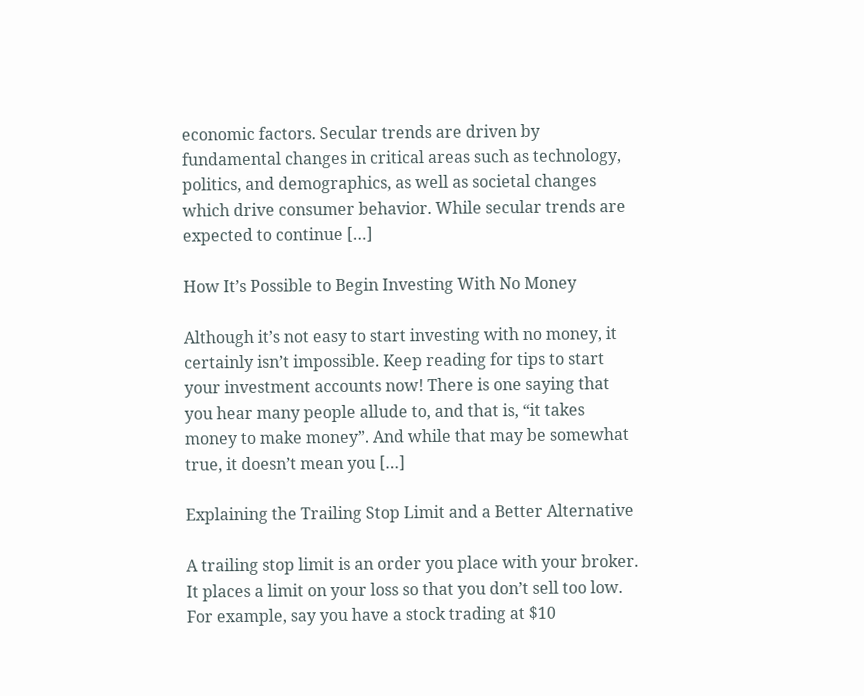economic factors. Secular trends are driven by fundamental changes in critical areas such as technology, politics, and demographics, as well as societal changes which drive consumer behavior. While secular trends are expected to continue […]

How It’s Possible to Begin Investing With No Money

Although it’s not easy to start investing with no money, it certainly isn’t impossible. Keep reading for tips to start your investment accounts now! There is one saying that you hear many people allude to, and that is, “it takes money to make money”. And while that may be somewhat true, it doesn’t mean you […]

Explaining the Trailing Stop Limit and a Better Alternative

A trailing stop limit is an order you place with your broker. It places a limit on your loss so that you don’t sell too low. For example, say you have a stock trading at $10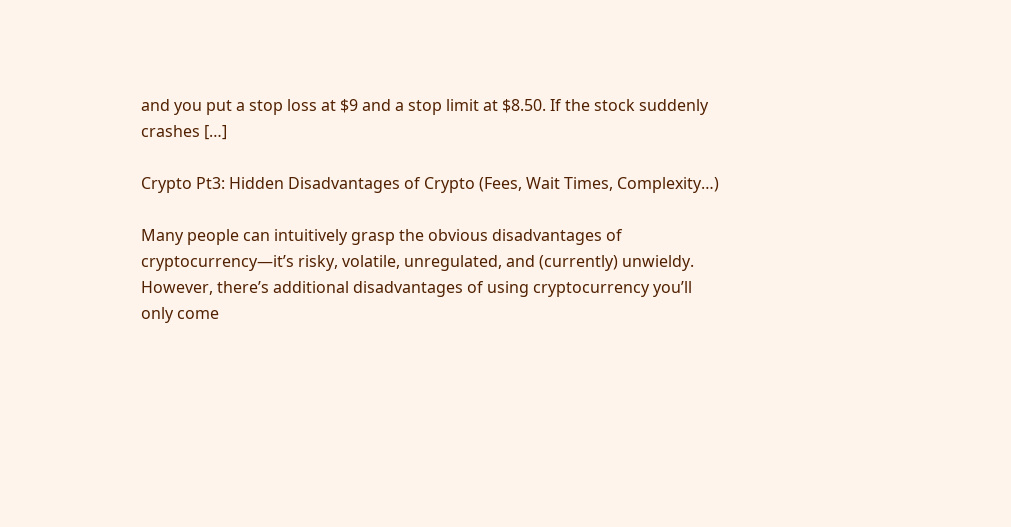and you put a stop loss at $9 and a stop limit at $8.50. If the stock suddenly crashes […]

Crypto Pt3: Hidden Disadvantages of Crypto (Fees, Wait Times, Complexity…)

Many people can intuitively grasp the obvious disadvantages of cryptocurrency—it’s risky, volatile, unregulated, and (currently) unwieldy. However, there’s additional disadvantages of using cryptocurrency you’ll only come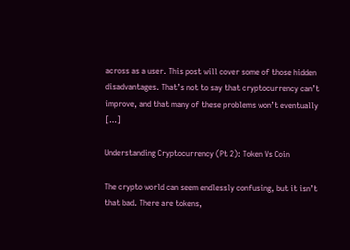across as a user. This post will cover some of those hidden disadvantages. That’s not to say that cryptocurrency can’t improve, and that many of these problems won’t eventually […]

Understanding Cryptocurrency (Pt 2): Token Vs Coin

The crypto world can seem endlessly confusing, but it isn’t that bad. There are tokens,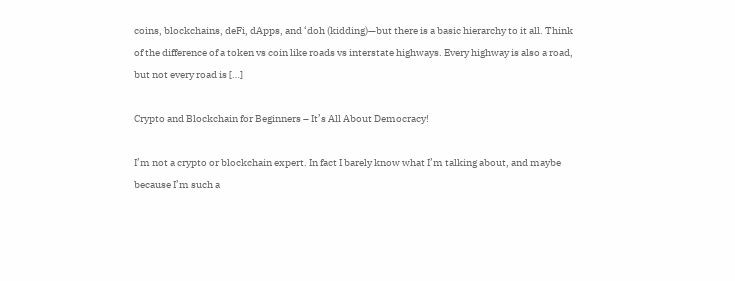coins, blockchains, deFi, dApps, and ‘doh (kidding)—but there is a basic hierarchy to it all. Think of the difference of a token vs coin like roads vs interstate highways. Every highway is also a road, but not every road is […]

Crypto and Blockchain for Beginners – It’s All About Democracy!

I’m not a crypto or blockchain expert. In fact I barely know what I’m talking about, and maybe because I’m such a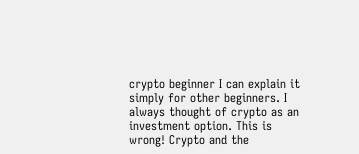crypto beginner I can explain it simply for other beginners. I always thought of crypto as an investment option. This is wrong! Crypto and the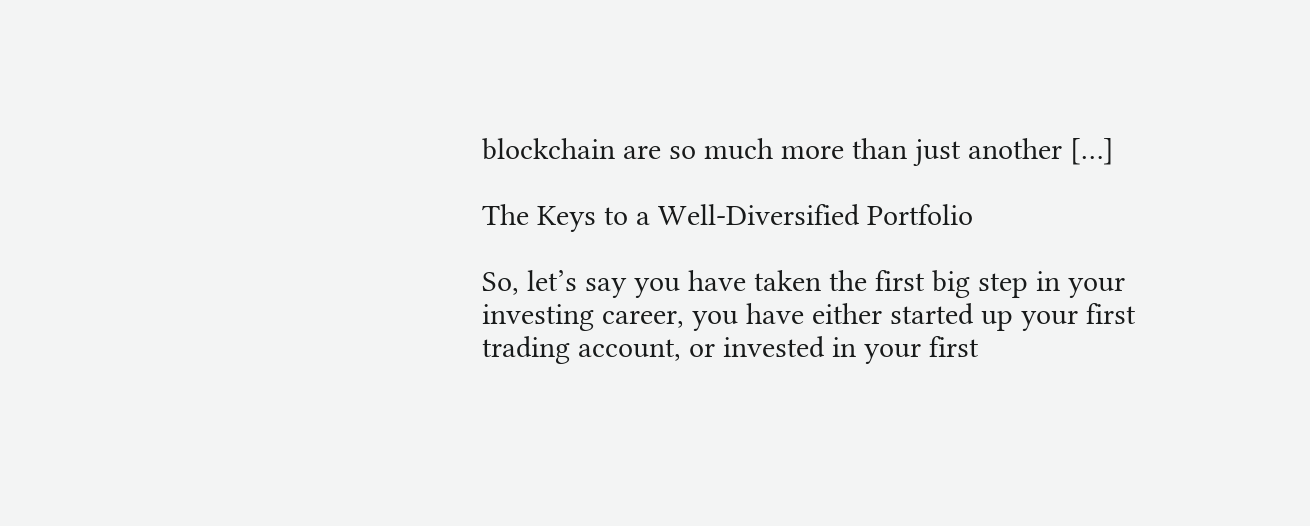blockchain are so much more than just another […]

The Keys to a Well-Diversified Portfolio

So, let’s say you have taken the first big step in your investing career, you have either started up your first trading account, or invested in your first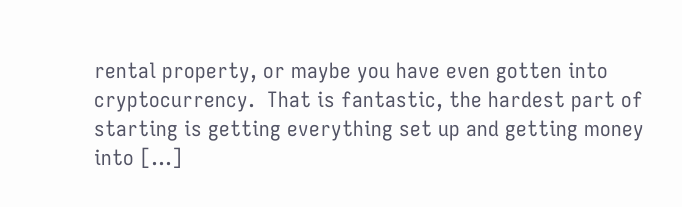rental property, or maybe you have even gotten into cryptocurrency.  That is fantastic, the hardest part of starting is getting everything set up and getting money into […]